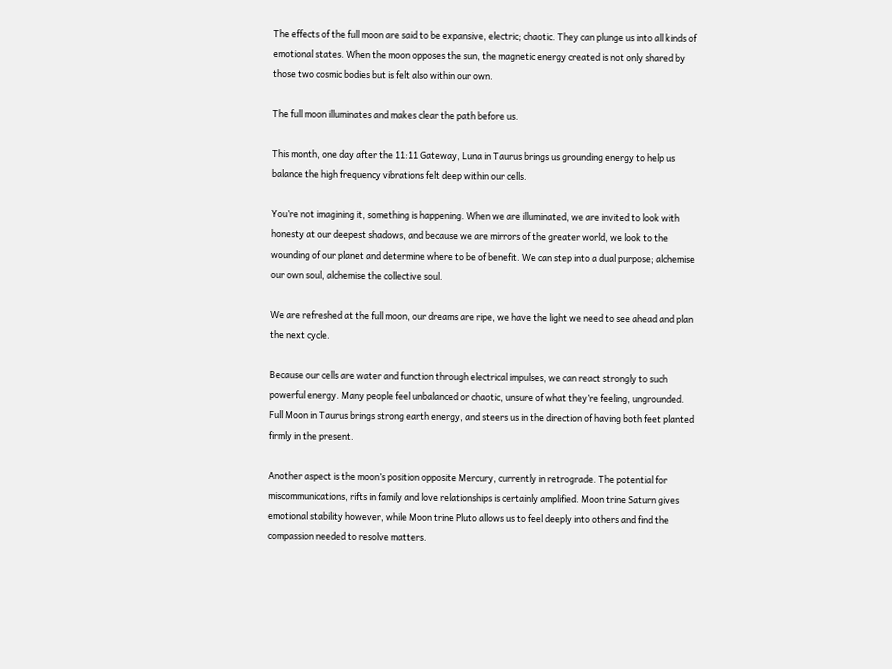The effects of the full moon are said to be expansive, electric; chaotic. They can plunge us into all kinds of emotional states. When the moon opposes the sun, the magnetic energy created is not only shared by those two cosmic bodies but is felt also within our own.

The full moon illuminates and makes clear the path before us.

This month, one day after the 11:11 Gateway, Luna in Taurus brings us grounding energy to help us balance the high frequency vibrations felt deep within our cells.

You’re not imagining it, something is happening. When we are illuminated, we are invited to look with honesty at our deepest shadows, and because we are mirrors of the greater world, we look to the wounding of our planet and determine where to be of benefit. We can step into a dual purpose; alchemise our own soul, alchemise the collective soul.

We are refreshed at the full moon, our dreams are ripe, we have the light we need to see ahead and plan the next cycle.

Because our cells are water and function through electrical impulses, we can react strongly to such powerful energy. Many people feel unbalanced or chaotic, unsure of what they’re feeling, ungrounded. Full Moon in Taurus brings strong earth energy, and steers us in the direction of having both feet planted firmly in the present.

Another aspect is the moon’s position opposite Mercury, currently in retrograde. The potential for miscommunications, rifts in family and love relationships is certainly amplified. Moon trine Saturn gives emotional stability however, while Moon trine Pluto allows us to feel deeply into others and find the compassion needed to resolve matters.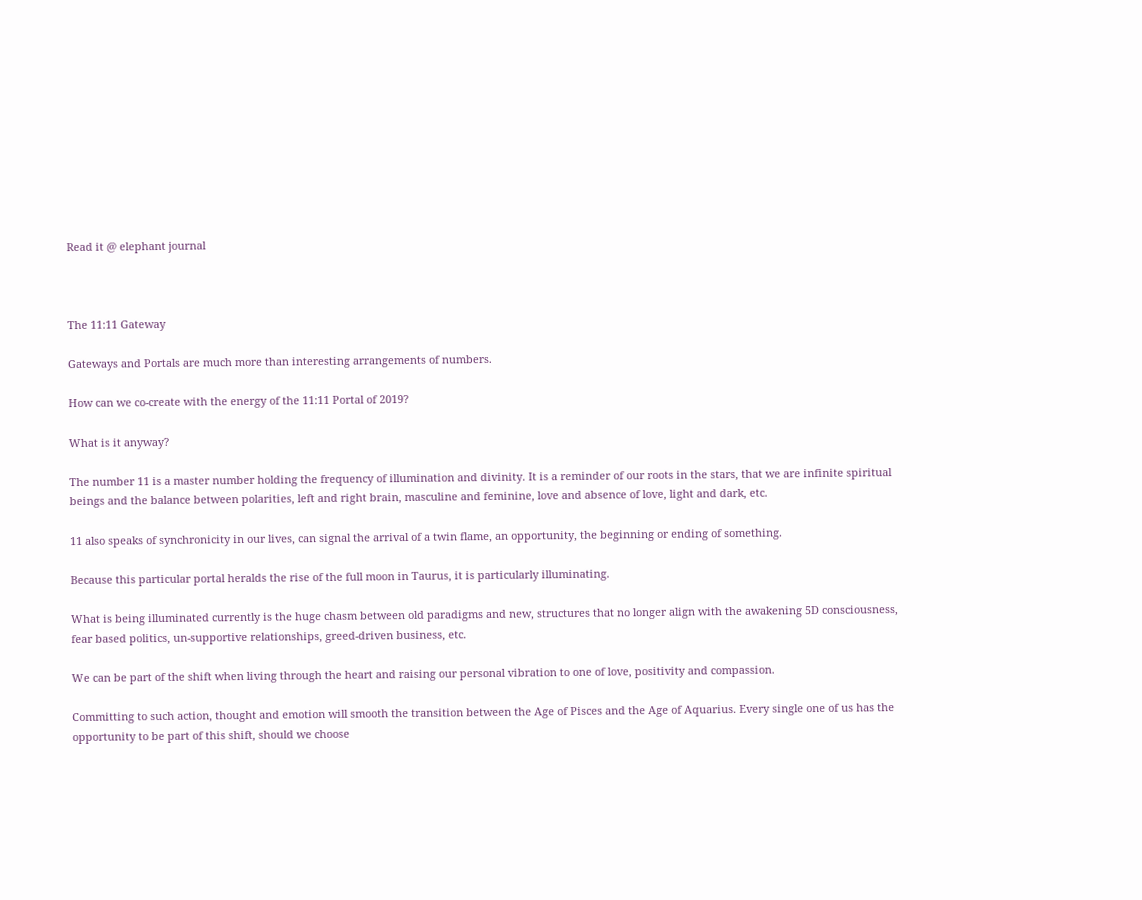Read it @ elephant journal



The 11:11 Gateway

Gateways and Portals are much more than interesting arrangements of numbers.

How can we co-create with the energy of the 11:11 Portal of 2019?

What is it anyway?

The number 11 is a master number holding the frequency of illumination and divinity. It is a reminder of our roots in the stars, that we are infinite spiritual beings and the balance between polarities, left and right brain, masculine and feminine, love and absence of love, light and dark, etc.

11 also speaks of synchronicity in our lives, can signal the arrival of a twin flame, an opportunity, the beginning or ending of something.

Because this particular portal heralds the rise of the full moon in Taurus, it is particularly illuminating.

What is being illuminated currently is the huge chasm between old paradigms and new, structures that no longer align with the awakening 5D consciousness, fear based politics, un-supportive relationships, greed-driven business, etc.

We can be part of the shift when living through the heart and raising our personal vibration to one of love, positivity and compassion.

Committing to such action, thought and emotion will smooth the transition between the Age of Pisces and the Age of Aquarius. Every single one of us has the opportunity to be part of this shift, should we choose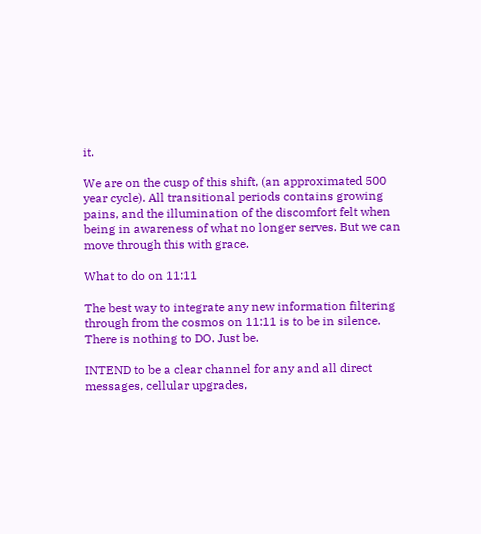it.

We are on the cusp of this shift, (an approximated 500 year cycle). All transitional periods contains growing pains, and the illumination of the discomfort felt when being in awareness of what no longer serves. But we can move through this with grace.

What to do on 11:11

The best way to integrate any new information filtering through from the cosmos on 11:11 is to be in silence. There is nothing to DO. Just be.

INTEND to be a clear channel for any and all direct messages, cellular upgrades,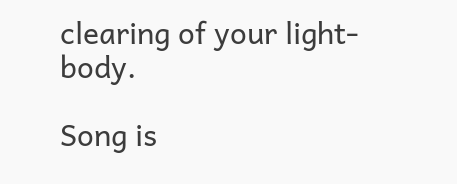clearing of your light-body.

Song is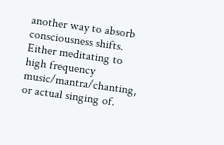another way to absorb consciousness shifts. Either meditating to high frequency music/mantra/chanting, or actual singing of.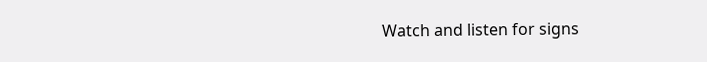Watch and listen for signs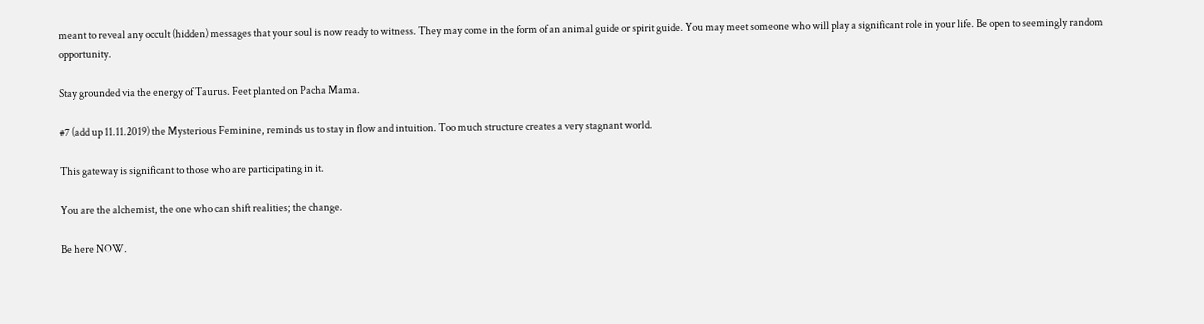meant to reveal any occult (hidden) messages that your soul is now ready to witness. They may come in the form of an animal guide or spirit guide. You may meet someone who will play a significant role in your life. Be open to seemingly random opportunity.

Stay grounded via the energy of Taurus. Feet planted on Pacha Mama.

#7 (add up 11.11.2019) the Mysterious Feminine, reminds us to stay in flow and intuition. Too much structure creates a very stagnant world.

This gateway is significant to those who are participating in it.

You are the alchemist, the one who can shift realities; the change.

Be here NOW.